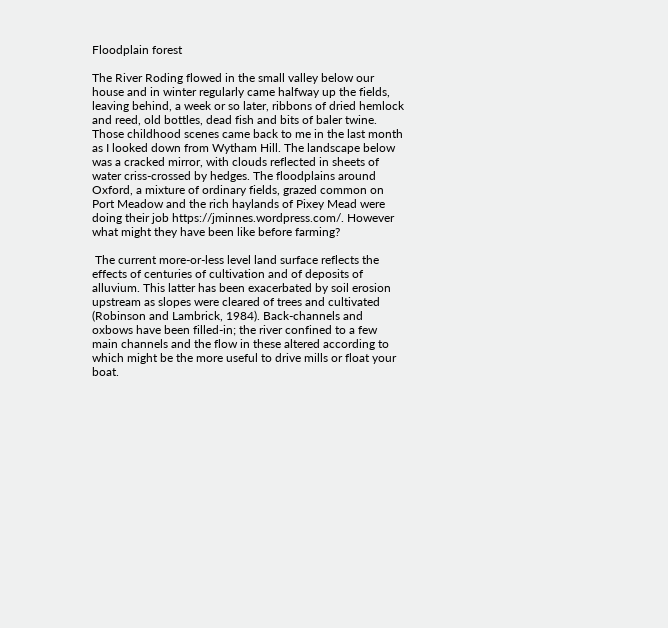Floodplain forest

The River Roding flowed in the small valley below our house and in winter regularly came halfway up the fields, leaving behind, a week or so later, ribbons of dried hemlock and reed, old bottles, dead fish and bits of baler twine. Those childhood scenes came back to me in the last month as I looked down from Wytham Hill. The landscape below was a cracked mirror, with clouds reflected in sheets of water criss-crossed by hedges. The floodplains around Oxford, a mixture of ordinary fields, grazed common on Port Meadow and the rich haylands of Pixey Mead were doing their job https://jminnes.wordpress.com/. However what might they have been like before farming?

 The current more-or-less level land surface reflects the effects of centuries of cultivation and of deposits of alluvium. This latter has been exacerbated by soil erosion upstream as slopes were cleared of trees and cultivated (Robinson and Lambrick, 1984). Back-channels and oxbows have been filled-in; the river confined to a few main channels and the flow in these altered according to which might be the more useful to drive mills or float your boat.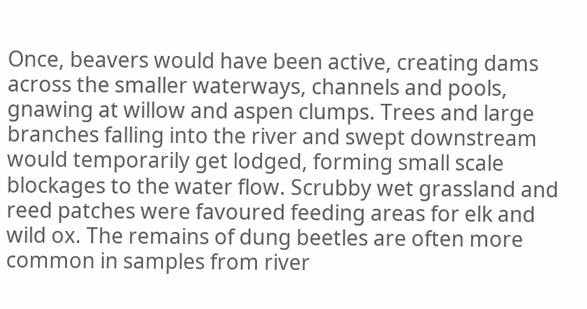Once, beavers would have been active, creating dams across the smaller waterways, channels and pools, gnawing at willow and aspen clumps. Trees and large branches falling into the river and swept downstream would temporarily get lodged, forming small scale blockages to the water flow. Scrubby wet grassland and reed patches were favoured feeding areas for elk and wild ox. The remains of dung beetles are often more common in samples from river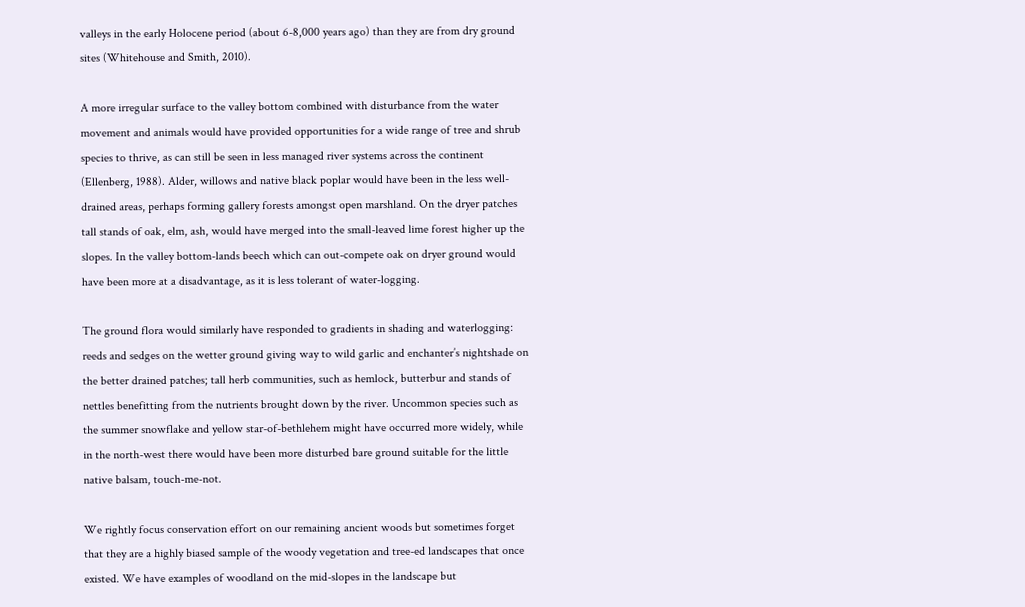valleys in the early Holocene period (about 6-8,000 years ago) than they are from dry ground sites (Whitehouse and Smith, 2010).

A more irregular surface to the valley bottom combined with disturbance from the water movement and animals would have provided opportunities for a wide range of tree and shrub species to thrive, as can still be seen in less managed river systems across the continent (Ellenberg, 1988). Alder, willows and native black poplar would have been in the less well-drained areas, perhaps forming gallery forests amongst open marshland. On the dryer patches tall stands of oak, elm, ash, would have merged into the small-leaved lime forest higher up the slopes. In the valley bottom-lands beech which can out-compete oak on dryer ground would have been more at a disadvantage, as it is less tolerant of water-logging.

The ground flora would similarly have responded to gradients in shading and waterlogging: reeds and sedges on the wetter ground giving way to wild garlic and enchanter’s nightshade on the better drained patches; tall herb communities, such as hemlock, butterbur and stands of nettles benefitting from the nutrients brought down by the river. Uncommon species such as the summer snowflake and yellow star-of-bethlehem might have occurred more widely, while in the north-west there would have been more disturbed bare ground suitable for the little native balsam, touch-me-not.

We rightly focus conservation effort on our remaining ancient woods but sometimes forget that they are a highly biased sample of the woody vegetation and tree-ed landscapes that once existed. We have examples of woodland on the mid-slopes in the landscape but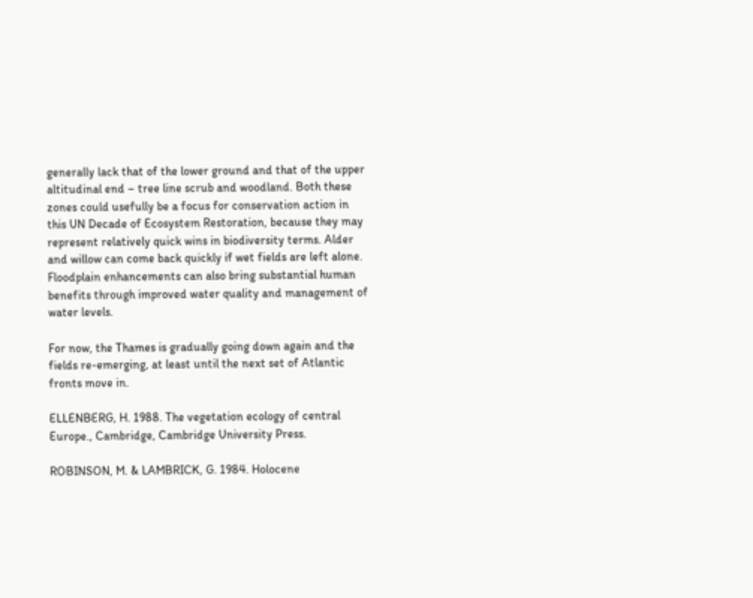generally lack that of the lower ground and that of the upper altitudinal end – tree line scrub and woodland. Both these zones could usefully be a focus for conservation action in this UN Decade of Ecosystem Restoration, because they may represent relatively quick wins in biodiversity terms. Alder and willow can come back quickly if wet fields are left alone. Floodplain enhancements can also bring substantial human benefits through improved water quality and management of water levels.

For now, the Thames is gradually going down again and the fields re-emerging, at least until the next set of Atlantic fronts move in.

ELLENBERG, H. 1988. The vegetation ecology of central Europe., Cambridge, Cambridge University Press.

ROBINSON, M. & LAMBRICK, G. 1984. Holocene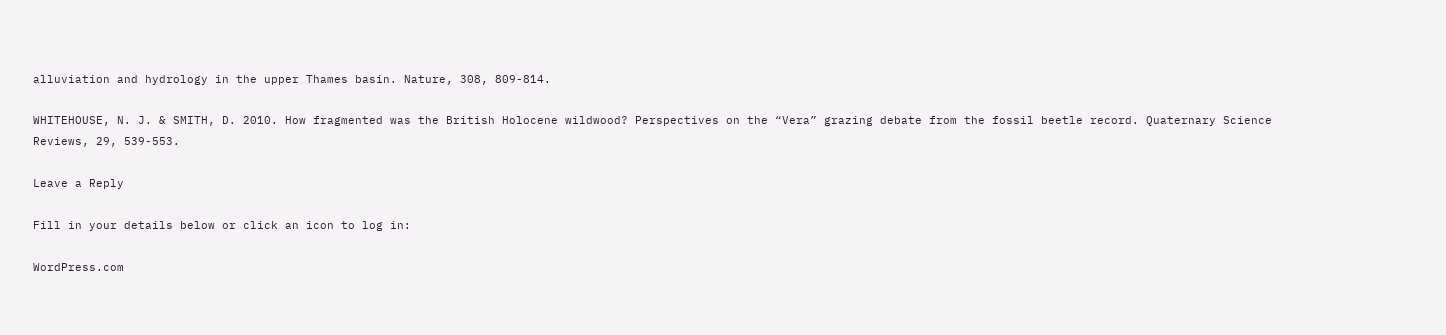alluviation and hydrology in the upper Thames basin. Nature, 308, 809-814.

WHITEHOUSE, N. J. & SMITH, D. 2010. How fragmented was the British Holocene wildwood? Perspectives on the “Vera” grazing debate from the fossil beetle record. Quaternary Science Reviews, 29, 539-553.

Leave a Reply

Fill in your details below or click an icon to log in:

WordPress.com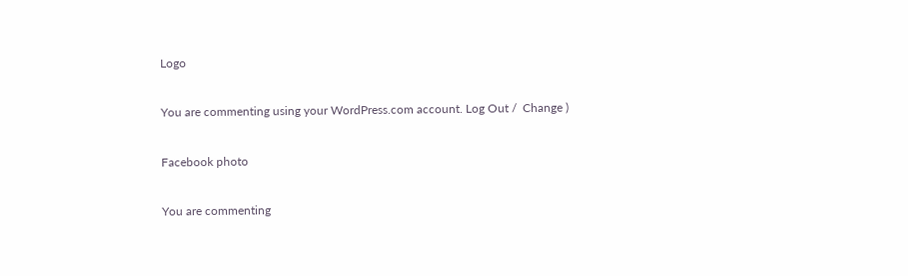Logo

You are commenting using your WordPress.com account. Log Out /  Change )

Facebook photo

You are commenting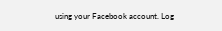using your Facebook account. Log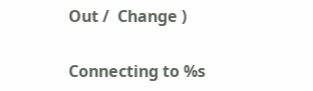Out /  Change )

Connecting to %s